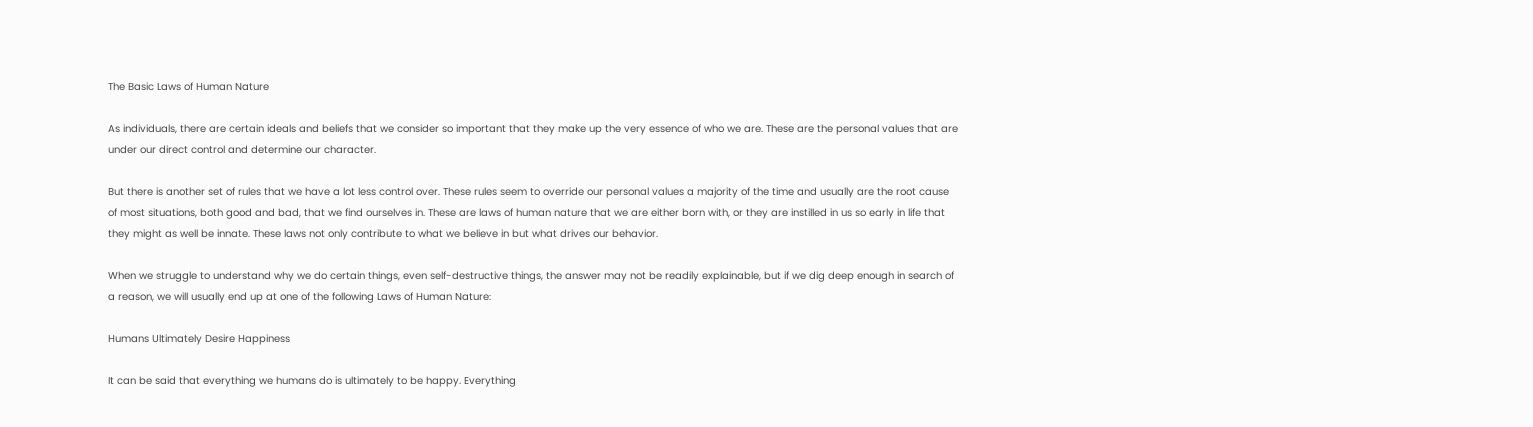The Basic Laws of Human Nature

As individuals, there are certain ideals and beliefs that we consider so important that they make up the very essence of who we are. These are the personal values that are under our direct control and determine our character.

But there is another set of rules that we have a lot less control over. These rules seem to override our personal values a majority of the time and usually are the root cause of most situations, both good and bad, that we find ourselves in. These are laws of human nature that we are either born with, or they are instilled in us so early in life that they might as well be innate. These laws not only contribute to what we believe in but what drives our behavior.

When we struggle to understand why we do certain things, even self-destructive things, the answer may not be readily explainable, but if we dig deep enough in search of a reason, we will usually end up at one of the following Laws of Human Nature:

Humans Ultimately Desire Happiness

It can be said that everything we humans do is ultimately to be happy. Everything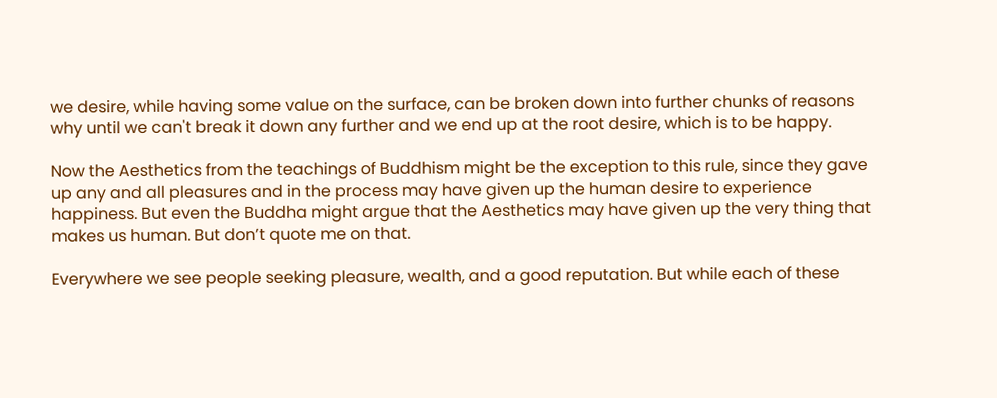we desire, while having some value on the surface, can be broken down into further chunks of reasons why until we can't break it down any further and we end up at the root desire, which is to be happy.

Now the Aesthetics from the teachings of Buddhism might be the exception to this rule, since they gave up any and all pleasures and in the process may have given up the human desire to experience happiness. But even the Buddha might argue that the Aesthetics may have given up the very thing that makes us human. But don’t quote me on that.

Everywhere we see people seeking pleasure, wealth, and a good reputation. But while each of these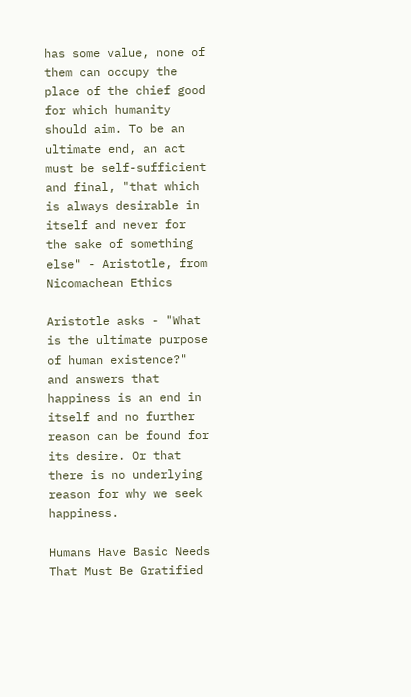has some value, none of them can occupy the place of the chief good for which humanity should aim. To be an ultimate end, an act must be self-sufficient and final, "that which is always desirable in itself and never for the sake of something else" - Aristotle, from Nicomachean Ethics

Aristotle asks - "What is the ultimate purpose of human existence?" and answers that happiness is an end in itself and no further reason can be found for its desire. Or that there is no underlying reason for why we seek happiness.

Humans Have Basic Needs That Must Be Gratified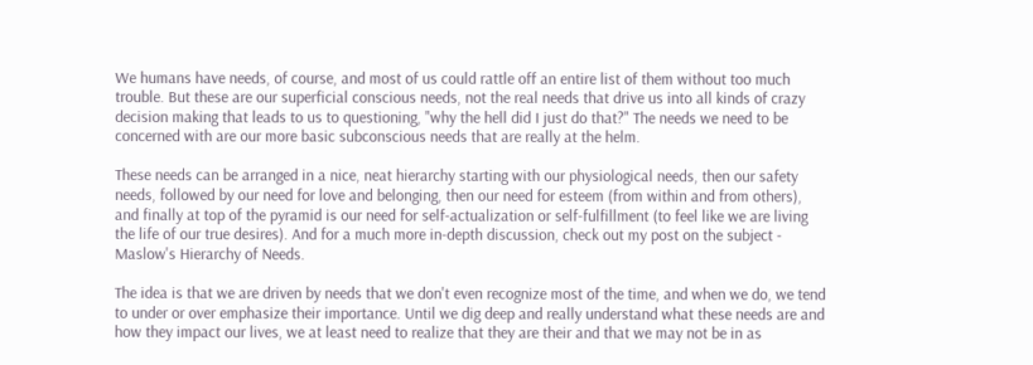We humans have needs, of course, and most of us could rattle off an entire list of them without too much trouble. But these are our superficial conscious needs, not the real needs that drive us into all kinds of crazy decision making that leads to us to questioning, "why the hell did I just do that?" The needs we need to be concerned with are our more basic subconscious needs that are really at the helm.

These needs can be arranged in a nice, neat hierarchy starting with our physiological needs, then our safety needs, followed by our need for love and belonging, then our need for esteem (from within and from others), and finally at top of the pyramid is our need for self-actualization or self-fulfillment (to feel like we are living the life of our true desires). And for a much more in-depth discussion, check out my post on the subject - Maslow's Hierarchy of Needs.

The idea is that we are driven by needs that we don't even recognize most of the time, and when we do, we tend to under or over emphasize their importance. Until we dig deep and really understand what these needs are and how they impact our lives, we at least need to realize that they are their and that we may not be in as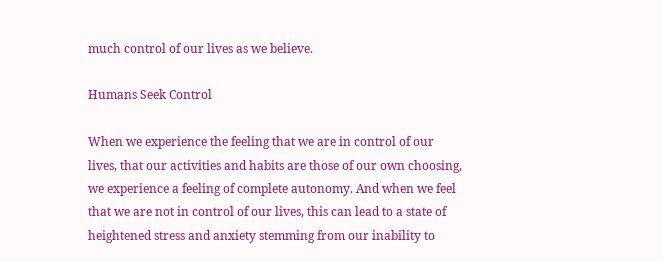much control of our lives as we believe.

Humans Seek Control

When we experience the feeling that we are in control of our lives, that our activities and habits are those of our own choosing, we experience a feeling of complete autonomy. And when we feel that we are not in control of our lives, this can lead to a state of heightened stress and anxiety stemming from our inability to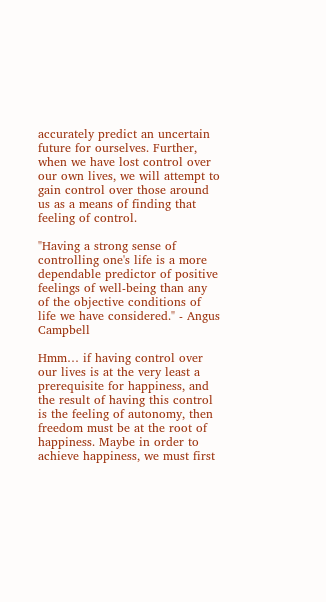accurately predict an uncertain future for ourselves. Further, when we have lost control over our own lives, we will attempt to gain control over those around us as a means of finding that feeling of control.

"Having a strong sense of controlling one's life is a more dependable predictor of positive feelings of well-being than any of the objective conditions of life we have considered." - Angus Campbell

Hmm… if having control over our lives is at the very least a prerequisite for happiness, and the result of having this control is the feeling of autonomy, then freedom must be at the root of happiness. Maybe in order to achieve happiness, we must first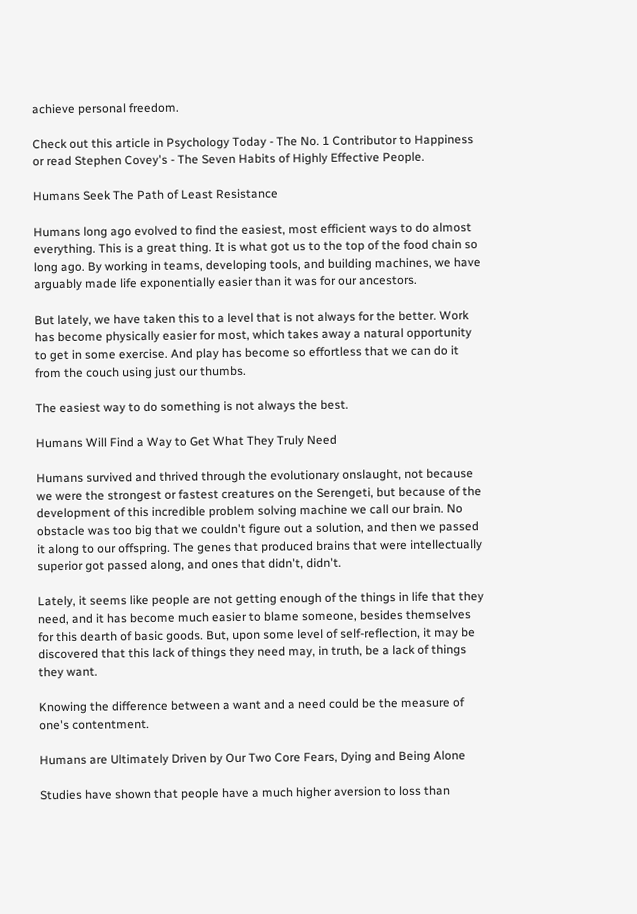achieve personal freedom.

Check out this article in Psychology Today - The No. 1 Contributor to Happiness or read Stephen Covey's - The Seven Habits of Highly Effective People.

Humans Seek The Path of Least Resistance

Humans long ago evolved to find the easiest, most efficient ways to do almost everything. This is a great thing. It is what got us to the top of the food chain so long ago. By working in teams, developing tools, and building machines, we have arguably made life exponentially easier than it was for our ancestors.

But lately, we have taken this to a level that is not always for the better. Work has become physically easier for most, which takes away a natural opportunity to get in some exercise. And play has become so effortless that we can do it from the couch using just our thumbs.

The easiest way to do something is not always the best.

Humans Will Find a Way to Get What They Truly Need

Humans survived and thrived through the evolutionary onslaught, not because we were the strongest or fastest creatures on the Serengeti, but because of the development of this incredible problem solving machine we call our brain. No obstacle was too big that we couldn't figure out a solution, and then we passed it along to our offspring. The genes that produced brains that were intellectually superior got passed along, and ones that didn't, didn't.

Lately, it seems like people are not getting enough of the things in life that they need, and it has become much easier to blame someone, besides themselves for this dearth of basic goods. But, upon some level of self-reflection, it may be discovered that this lack of things they need may, in truth, be a lack of things they want.

Knowing the difference between a want and a need could be the measure of one's contentment.

Humans are Ultimately Driven by Our Two Core Fears, Dying and Being Alone

Studies have shown that people have a much higher aversion to loss than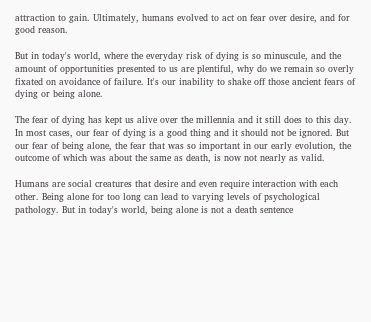attraction to gain. Ultimately, humans evolved to act on fear over desire, and for good reason.

But in today's world, where the everyday risk of dying is so minuscule, and the amount of opportunities presented to us are plentiful, why do we remain so overly fixated on avoidance of failure. It's our inability to shake off those ancient fears of dying or being alone.

The fear of dying has kept us alive over the millennia and it still does to this day. In most cases, our fear of dying is a good thing and it should not be ignored. But our fear of being alone, the fear that was so important in our early evolution, the outcome of which was about the same as death, is now not nearly as valid.

Humans are social creatures that desire and even require interaction with each other. Being alone for too long can lead to varying levels of psychological pathology. But in today's world, being alone is not a death sentence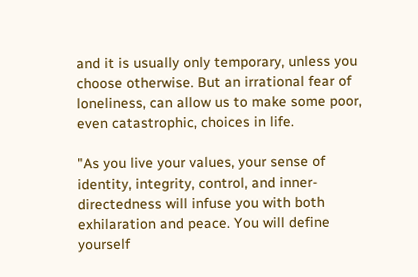and it is usually only temporary, unless you choose otherwise. But an irrational fear of loneliness, can allow us to make some poor, even catastrophic, choices in life.

"As you live your values, your sense of identity, integrity, control, and inner-directedness will infuse you with both exhilaration and peace. You will define yourself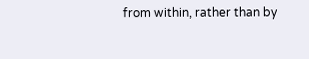from within, rather than by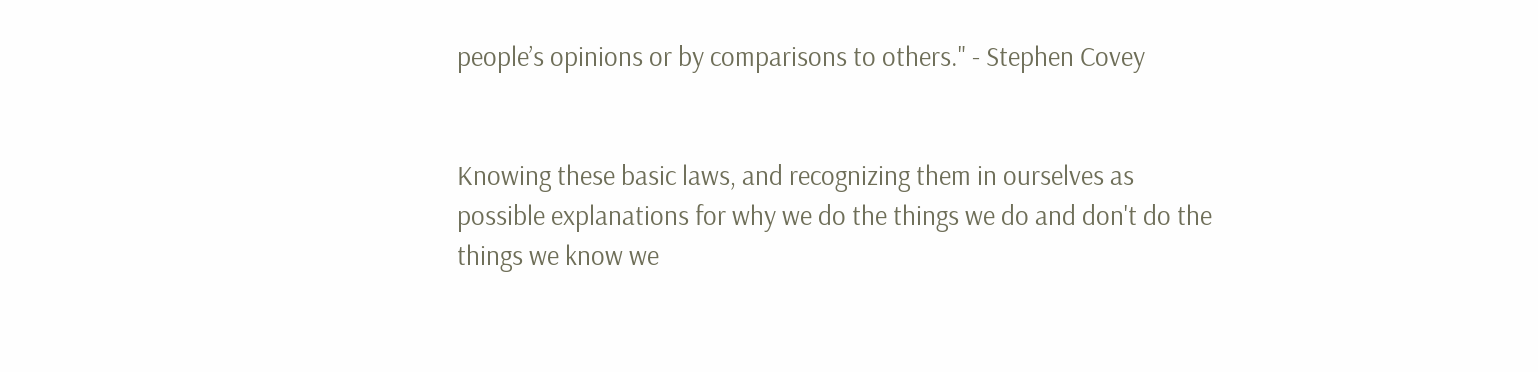people’s opinions or by comparisons to others." - Stephen Covey


Knowing these basic laws, and recognizing them in ourselves as possible explanations for why we do the things we do and don't do the things we know we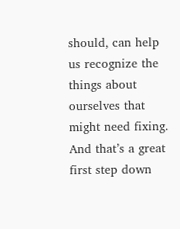should, can help us recognize the things about ourselves that might need fixing. And that’s a great first step down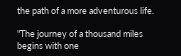the path of a more adventurous life.

"The journey of a thousand miles begins with one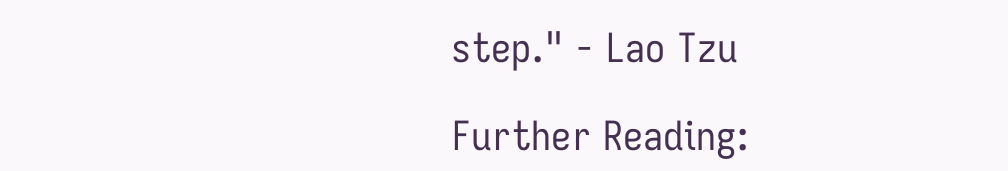step." - Lao Tzu

Further Reading: